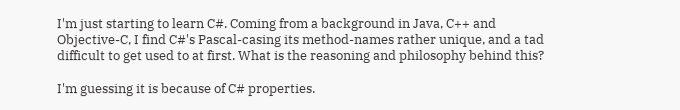I'm just starting to learn C#. Coming from a background in Java, C++ and Objective-C, I find C#'s Pascal-casing its method-names rather unique, and a tad difficult to get used to at first. What is the reasoning and philosophy behind this?

I'm guessing it is because of C# properties.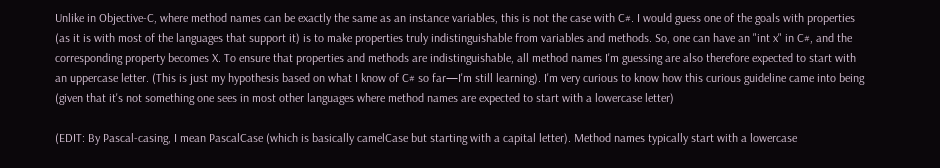Unlike in Objective-C, where method names can be exactly the same as an instance variables, this is not the case with C#. I would guess one of the goals with properties (as it is with most of the languages that support it) is to make properties truly indistinguishable from variables and methods. So, one can have an "int x" in C#, and the corresponding property becomes X. To ensure that properties and methods are indistinguishable, all method names I'm guessing are also therefore expected to start with an uppercase letter. (This is just my hypothesis based on what I know of C# so far—I'm still learning). I'm very curious to know how this curious guideline came into being (given that it's not something one sees in most other languages where method names are expected to start with a lowercase letter)

(EDIT: By Pascal-casing, I mean PascalCase (which is basically camelCase but starting with a capital letter). Method names typically start with a lowercase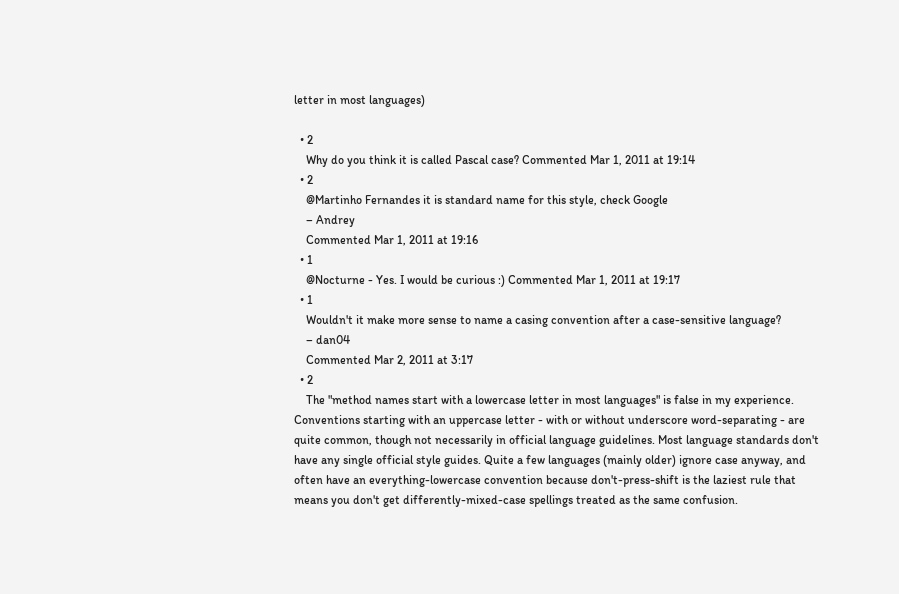letter in most languages)

  • 2
    Why do you think it is called Pascal case? Commented Mar 1, 2011 at 19:14
  • 2
    @Martinho Fernandes it is standard name for this style, check Google
    – Andrey
    Commented Mar 1, 2011 at 19:16
  • 1
    @Nocturne - Yes. I would be curious :) Commented Mar 1, 2011 at 19:17
  • 1
    Wouldn't it make more sense to name a casing convention after a case-sensitive language?
    – dan04
    Commented Mar 2, 2011 at 3:17
  • 2
    The "method names start with a lowercase letter in most languages" is false in my experience. Conventions starting with an uppercase letter - with or without underscore word-separating - are quite common, though not necessarily in official language guidelines. Most language standards don't have any single official style guides. Quite a few languages (mainly older) ignore case anyway, and often have an everything-lowercase convention because don't-press-shift is the laziest rule that means you don't get differently-mixed-case spellings treated as the same confusion.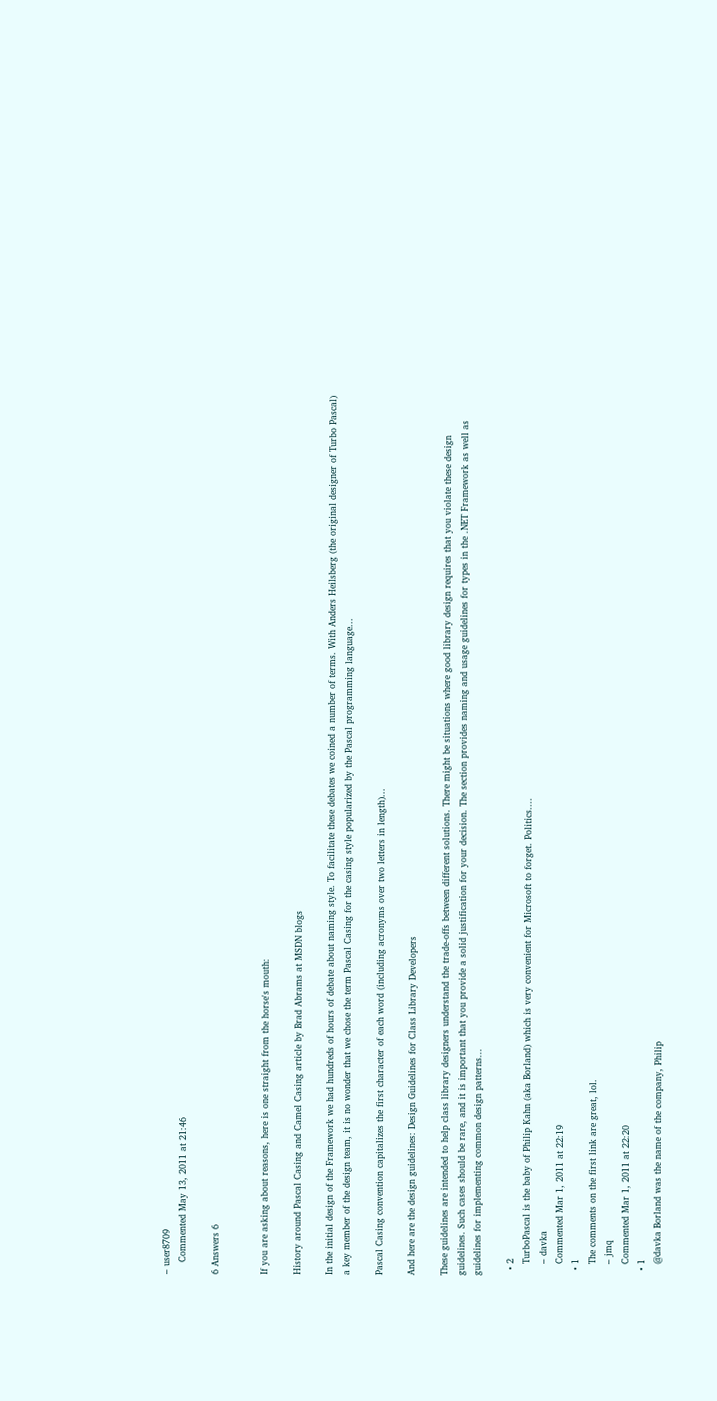– user8709
    Commented May 13, 2011 at 21:46

6 Answers 6


If you are asking about reasons, here is one straight from the horse's mouth:

History around Pascal Casing and Camel Casing article by Brad Abrams at MSDN blogs

In the initial design of the Framework we had hundreds of hours of debate about naming style. To facilitate these debates we coined a number of terms. With Anders Heilsberg (the original designer of Turbo Pascal) a key member of the design team, it is no wonder that we chose the term Pascal Casing for the casing style popularized by the Pascal programming language...

Pascal Casing convention capitalizes the first character of each word (including acronyms over two letters in length)...

And here are the design guidelines: Design Guidelines for Class Library Developers

These guidelines are intended to help class library designers understand the trade-offs between different solutions. There might be situations where good library design requires that you violate these design guidelines. Such cases should be rare, and it is important that you provide a solid justification for your decision. The section provides naming and usage guidelines for types in the .NET Framework as well as guidelines for implementing common design patterns...

  • 2
    TurboPascal is the baby of Philip Kahn (aka Borland) which is very convenient for Microsoft to forget. Politics....
    – davka
    Commented Mar 1, 2011 at 22:19
  • 1
    The comments on the first link are great, lol.
    – jmq
    Commented Mar 1, 2011 at 22:20
  • 1
    @davka Borland was the name of the company, Philip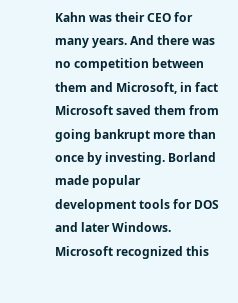Kahn was their CEO for many years. And there was no competition between them and Microsoft, in fact Microsoft saved them from going bankrupt more than once by investing. Borland made popular development tools for DOS and later Windows. Microsoft recognized this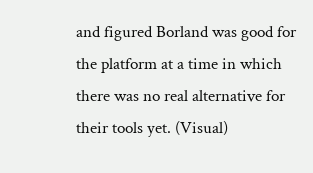and figured Borland was good for the platform at a time in which there was no real alternative for their tools yet. (Visual)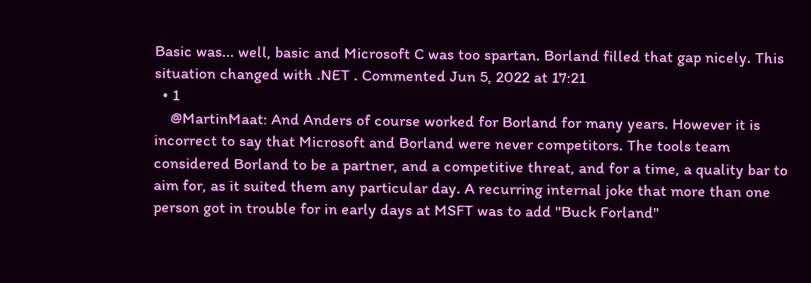Basic was... well, basic and Microsoft C was too spartan. Borland filled that gap nicely. This situation changed with .NET . Commented Jun 5, 2022 at 17:21
  • 1
    @MartinMaat: And Anders of course worked for Borland for many years. However it is incorrect to say that Microsoft and Borland were never competitors. The tools team considered Borland to be a partner, and a competitive threat, and for a time, a quality bar to aim for, as it suited them any particular day. A recurring internal joke that more than one person got in trouble for in early days at MSFT was to add "Buck Forland"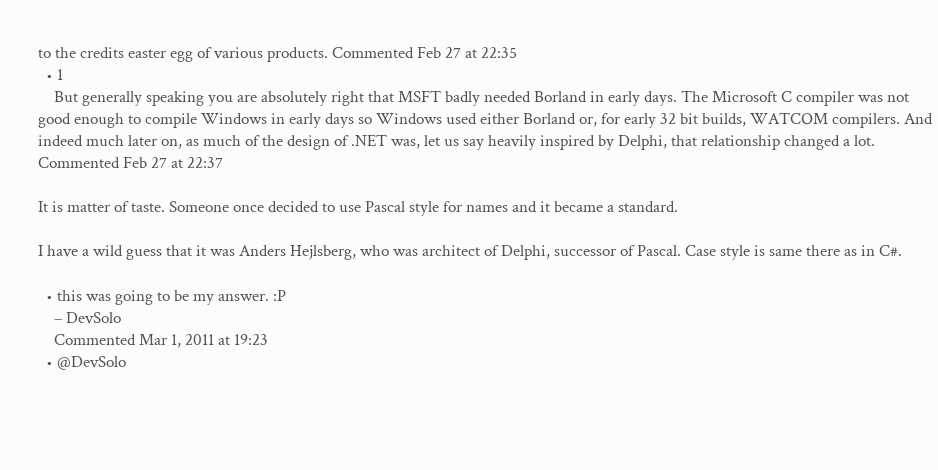to the credits easter egg of various products. Commented Feb 27 at 22:35
  • 1
    But generally speaking you are absolutely right that MSFT badly needed Borland in early days. The Microsoft C compiler was not good enough to compile Windows in early days so Windows used either Borland or, for early 32 bit builds, WATCOM compilers. And indeed much later on, as much of the design of .NET was, let us say heavily inspired by Delphi, that relationship changed a lot. Commented Feb 27 at 22:37

It is matter of taste. Someone once decided to use Pascal style for names and it became a standard.

I have a wild guess that it was Anders Hejlsberg, who was architect of Delphi, successor of Pascal. Case style is same there as in C#.

  • this was going to be my answer. :P
    – DevSolo
    Commented Mar 1, 2011 at 19:23
  • @DevSolo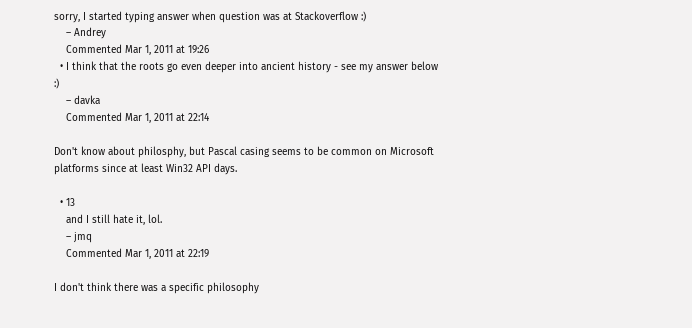sorry, I started typing answer when question was at Stackoverflow :)
    – Andrey
    Commented Mar 1, 2011 at 19:26
  • I think that the roots go even deeper into ancient history - see my answer below :)
    – davka
    Commented Mar 1, 2011 at 22:14

Don't know about philosphy, but Pascal casing seems to be common on Microsoft platforms since at least Win32 API days.

  • 13
    and I still hate it, lol.
    – jmq
    Commented Mar 1, 2011 at 22:19

I don't think there was a specific philosophy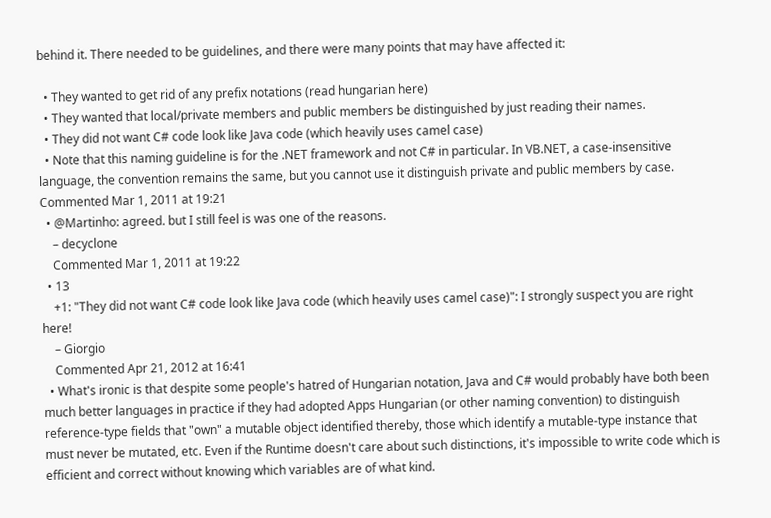behind it. There needed to be guidelines, and there were many points that may have affected it:

  • They wanted to get rid of any prefix notations (read hungarian here)
  • They wanted that local/private members and public members be distinguished by just reading their names.
  • They did not want C# code look like Java code (which heavily uses camel case)
  • Note that this naming guideline is for the .NET framework and not C# in particular. In VB.NET, a case-insensitive language, the convention remains the same, but you cannot use it distinguish private and public members by case. Commented Mar 1, 2011 at 19:21
  • @Martinho: agreed. but I still feel is was one of the reasons.
    – decyclone
    Commented Mar 1, 2011 at 19:22
  • 13
    +1: "They did not want C# code look like Java code (which heavily uses camel case)": I strongly suspect you are right here!
    – Giorgio
    Commented Apr 21, 2012 at 16:41
  • What's ironic is that despite some people's hatred of Hungarian notation, Java and C# would probably have both been much better languages in practice if they had adopted Apps Hungarian (or other naming convention) to distinguish reference-type fields that "own" a mutable object identified thereby, those which identify a mutable-type instance that must never be mutated, etc. Even if the Runtime doesn't care about such distinctions, it's impossible to write code which is efficient and correct without knowing which variables are of what kind.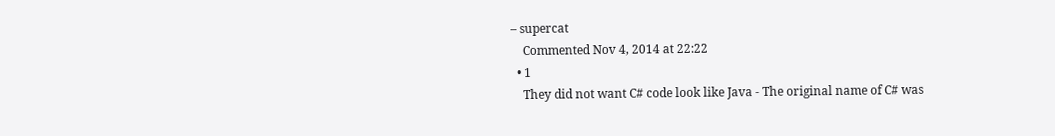– supercat
    Commented Nov 4, 2014 at 22:22
  • 1
    They did not want C# code look like Java - The original name of C# was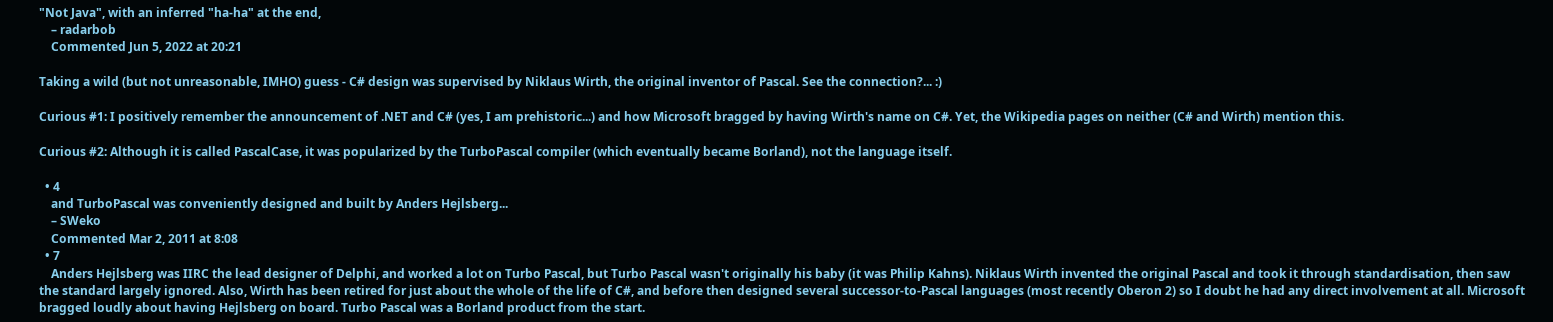"Not Java", with an inferred "ha-ha" at the end,
    – radarbob
    Commented Jun 5, 2022 at 20:21

Taking a wild (but not unreasonable, IMHO) guess - C# design was supervised by Niklaus Wirth, the original inventor of Pascal. See the connection?... :)

Curious #1: I positively remember the announcement of .NET and C# (yes, I am prehistoric...) and how Microsoft bragged by having Wirth's name on C#. Yet, the Wikipedia pages on neither (C# and Wirth) mention this.

Curious #2: Although it is called PascalCase, it was popularized by the TurboPascal compiler (which eventually became Borland), not the language itself.

  • 4
    and TurboPascal was conveniently designed and built by Anders Hejlsberg...
    – SWeko
    Commented Mar 2, 2011 at 8:08
  • 7
    Anders Hejlsberg was IIRC the lead designer of Delphi, and worked a lot on Turbo Pascal, but Turbo Pascal wasn't originally his baby (it was Philip Kahns). Niklaus Wirth invented the original Pascal and took it through standardisation, then saw the standard largely ignored. Also, Wirth has been retired for just about the whole of the life of C#, and before then designed several successor-to-Pascal languages (most recently Oberon 2) so I doubt he had any direct involvement at all. Microsoft bragged loudly about having Hejlsberg on board. Turbo Pascal was a Borland product from the start.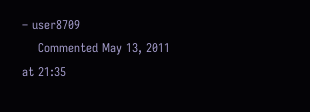– user8709
    Commented May 13, 2011 at 21:35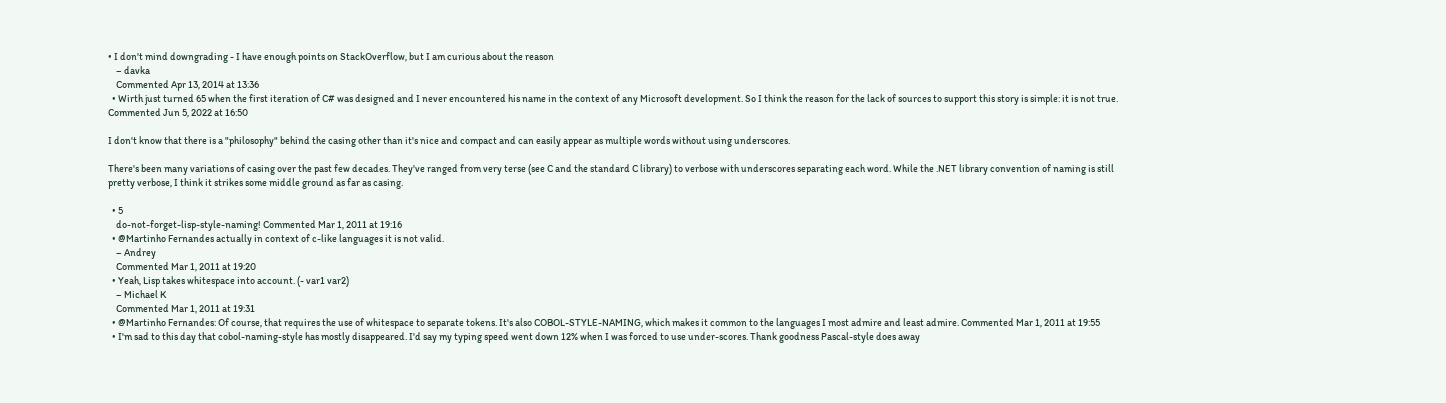• I don't mind downgrading - I have enough points on StackOverflow, but I am curious about the reason
    – davka
    Commented Apr 13, 2014 at 13:36
  • Wirth just turned 65 when the first iteration of C# was designed and I never encountered his name in the context of any Microsoft development. So I think the reason for the lack of sources to support this story is simple: it is not true. Commented Jun 5, 2022 at 16:50

I don't know that there is a "philosophy" behind the casing other than it's nice and compact and can easily appear as multiple words without using underscores.

There's been many variations of casing over the past few decades. They've ranged from very terse (see C and the standard C library) to verbose with underscores separating each word. While the .NET library convention of naming is still pretty verbose, I think it strikes some middle ground as far as casing.

  • 5
    do-not-forget-lisp-style-naming! Commented Mar 1, 2011 at 19:16
  • @Martinho Fernandes actually in context of c-like languages it is not valid.
    – Andrey
    Commented Mar 1, 2011 at 19:20
  • Yeah, Lisp takes whitespace into account. (- var1 var2)
    – Michael K
    Commented Mar 1, 2011 at 19:31
  • @Martinho Fernandes: Of course, that requires the use of whitespace to separate tokens. It's also COBOL-STYLE-NAMING, which makes it common to the languages I most admire and least admire. Commented Mar 1, 2011 at 19:55
  • I'm sad to this day that cobol-naming-style has mostly disappeared. I'd say my typing speed went down 12% when I was forced to use under-scores. Thank goodness Pascal-style does away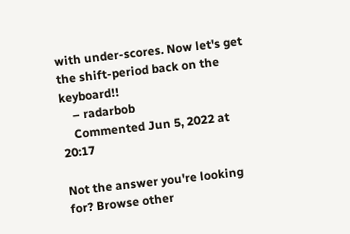with under-scores. Now let's get the shift-period back on the keyboard!!
    – radarbob
    Commented Jun 5, 2022 at 20:17

Not the answer you're looking for? Browse other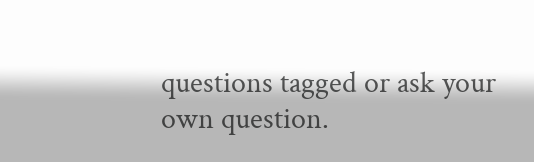questions tagged or ask your own question.